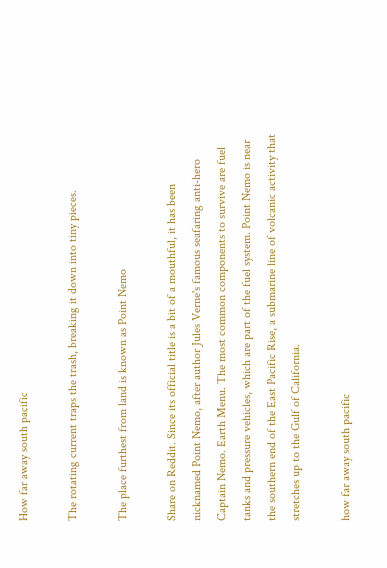How far away south pacific

The rotating current traps the trash, breaking it down into tiny pieces.

The place furthest from land is known as Point Nemo

Share on Reddit. Since its official title is a bit of a mouthful, it has been nicknamed Point Nemo, after author Jules Verne's famous seafaring anti-hero Captain Nemo. Earth Menu. The most common components to survive are fuel tanks and pressure vehicles, which are part of the fuel system. Point Nemo is near the southern end of the East Pacific Rise, a submarine line of volcanic activity that stretches up to the Gulf of California.

how far away south pacific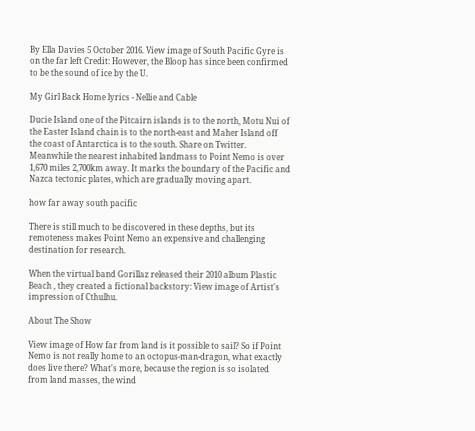By Ella Davies 5 October 2016. View image of South Pacific Gyre is on the far left Credit: However, the Bloop has since been confirmed to be the sound of ice by the U.

My Girl Back Home lyrics - Nellie and Cable

Ducie Island one of the Pitcairn islands is to the north, Motu Nui of the Easter Island chain is to the north-east and Maher Island off the coast of Antarctica is to the south. Share on Twitter. Meanwhile the nearest inhabited landmass to Point Nemo is over 1,670 miles 2,700km away. It marks the boundary of the Pacific and Nazca tectonic plates, which are gradually moving apart.

how far away south pacific

There is still much to be discovered in these depths, but its remoteness makes Point Nemo an expensive and challenging destination for research.

When the virtual band Gorillaz released their 2010 album Plastic Beach , they created a fictional backstory: View image of Artist's impression of Cthulhu.

About The Show

View image of How far from land is it possible to sail? So if Point Nemo is not really home to an octopus-man-dragon, what exactly does live there? What's more, because the region is so isolated from land masses, the wind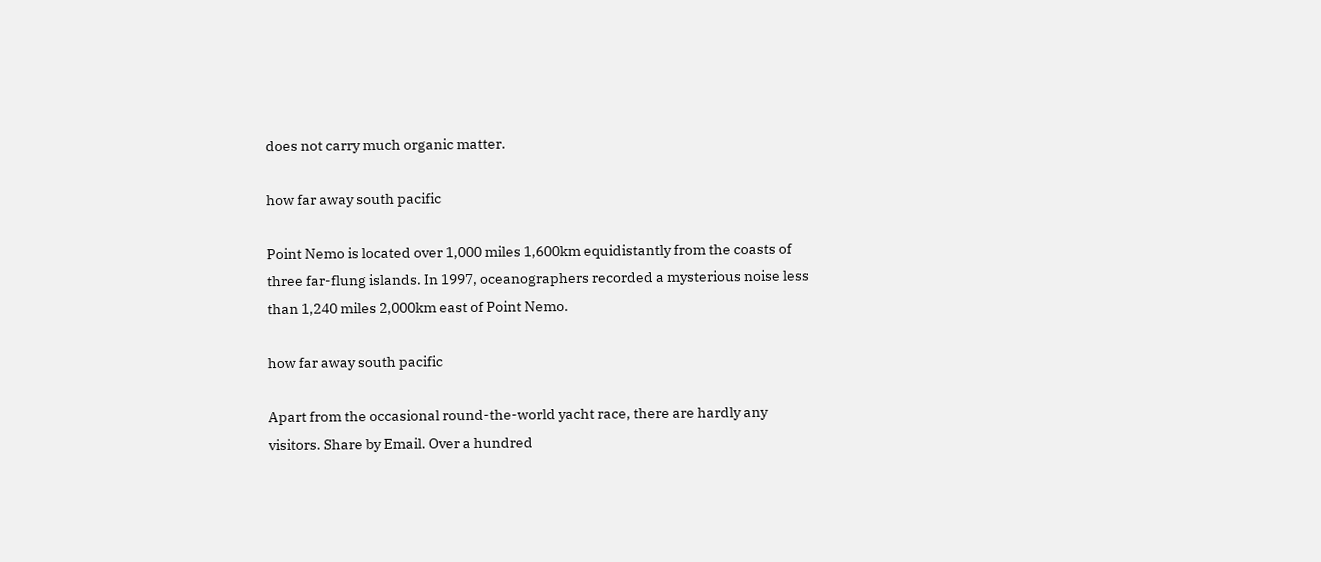does not carry much organic matter.

how far away south pacific

Point Nemo is located over 1,000 miles 1,600km equidistantly from the coasts of three far-flung islands. In 1997, oceanographers recorded a mysterious noise less than 1,240 miles 2,000km east of Point Nemo.

how far away south pacific

Apart from the occasional round-the-world yacht race, there are hardly any visitors. Share by Email. Over a hundred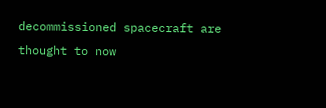decommissioned spacecraft are thought to now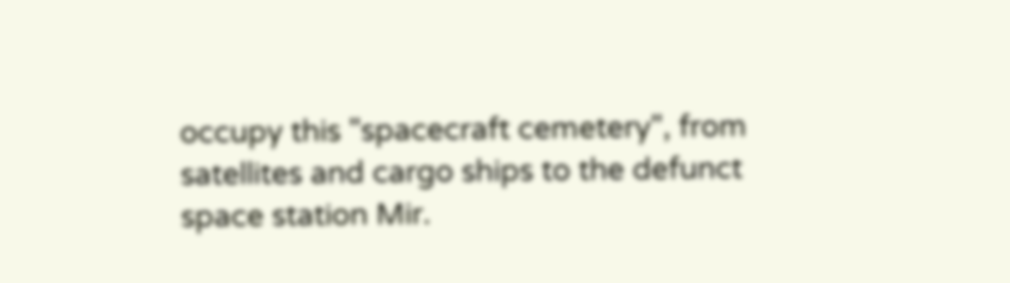occupy this "spacecraft cemetery", from satellites and cargo ships to the defunct space station Mir.